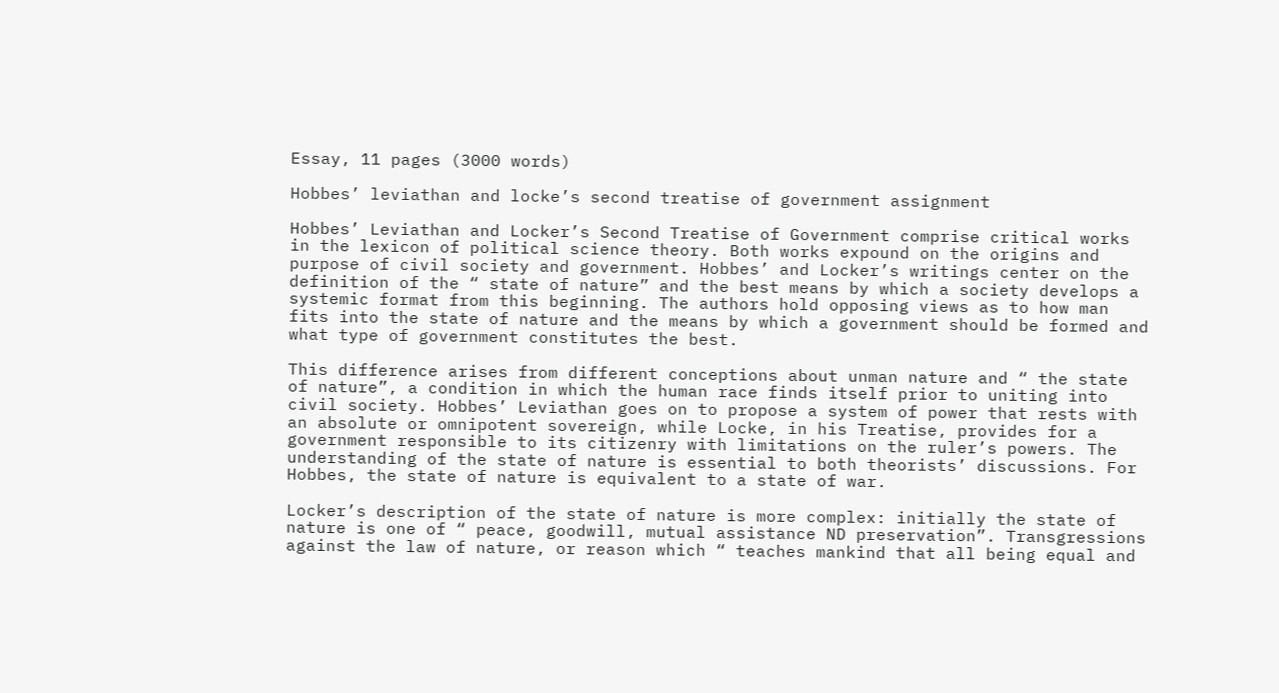Essay, 11 pages (3000 words)

Hobbes’ leviathan and locke’s second treatise of government assignment

Hobbes’ Leviathan and Locker’s Second Treatise of Government comprise critical works in the lexicon of political science theory. Both works expound on the origins and purpose of civil society and government. Hobbes’ and Locker’s writings center on the definition of the “ state of nature” and the best means by which a society develops a systemic format from this beginning. The authors hold opposing views as to how man fits into the state of nature and the means by which a government should be formed and what type of government constitutes the best.

This difference arises from different conceptions about unman nature and “ the state of nature”, a condition in which the human race finds itself prior to uniting into civil society. Hobbes’ Leviathan goes on to propose a system of power that rests with an absolute or omnipotent sovereign, while Locke, in his Treatise, provides for a government responsible to its citizenry with limitations on the ruler’s powers. The understanding of the state of nature is essential to both theorists’ discussions. For Hobbes, the state of nature is equivalent to a state of war.

Locker’s description of the state of nature is more complex: initially the state of nature is one of “ peace, goodwill, mutual assistance ND preservation”. Transgressions against the law of nature, or reason which “ teaches mankind that all being equal and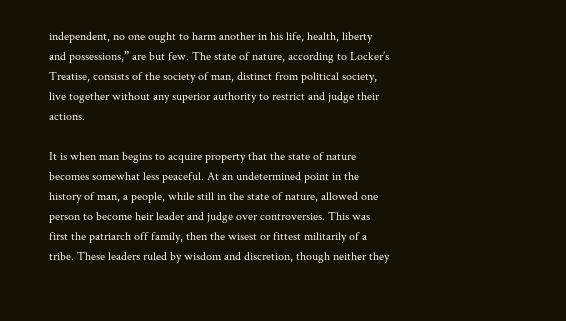independent, no one ought to harm another in his life, health, liberty and possessions,” are but few. The state of nature, according to Locker’s Treatise, consists of the society of man, distinct from political society, live together without any superior authority to restrict and judge their actions.

It is when man begins to acquire property that the state of nature becomes somewhat less peaceful. At an undetermined point in the history of man, a people, while still in the state of nature, allowed one person to become heir leader and judge over controversies. This was first the patriarch off family, then the wisest or fittest militarily of a tribe. These leaders ruled by wisdom and discretion, though neither they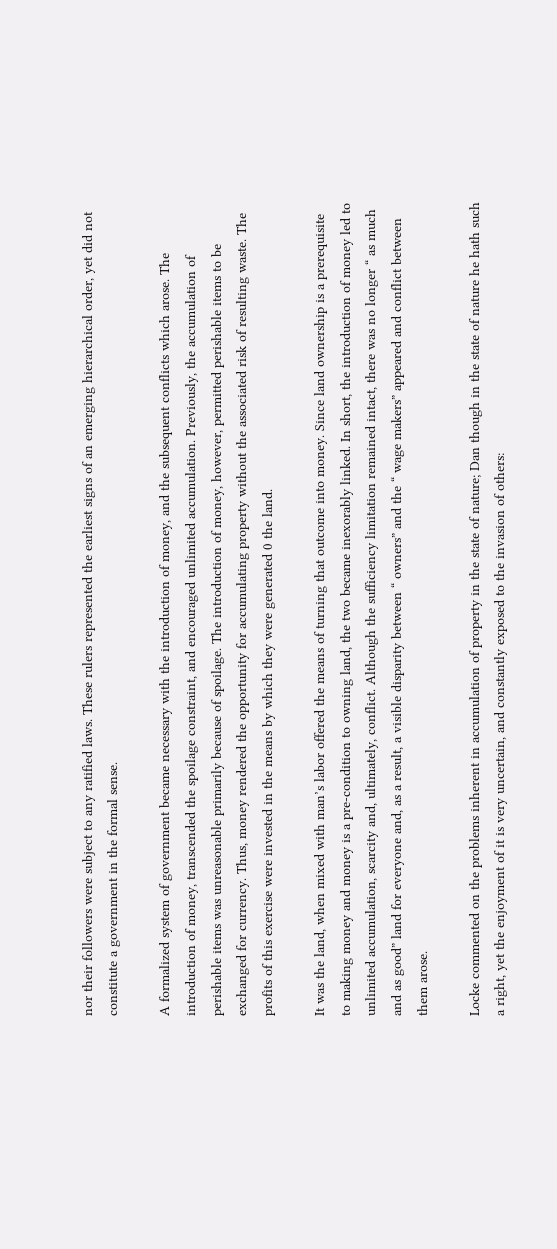nor their followers were subject to any ratified laws. These rulers represented the earliest signs of an emerging hierarchical order, yet did not constitute a government in the formal sense.

A formalized system of government became necessary with the introduction of money, and the subsequent conflicts which arose. The introduction of money, transcended the spoilage constraint, and encouraged unlimited accumulation. Previously, the accumulation of perishable items was unreasonable primarily because of spoilage. The introduction of money, however, permitted perishable items to be exchanged for currency. Thus, money rendered the opportunity for accumulating property without the associated risk of resulting waste. The profits of this exercise were invested in the means by which they were generated 0 the land.

It was the land, when mixed with man’s labor offered the means of turning that outcome into money. Since land ownership is a prerequisite to making money and money is a pre-condition to owning land, the two became inexorably linked. In short, the introduction of money led to unlimited accumulation, scarcity and, ultimately, conflict. Although the sufficiency limitation remained intact, there was no longer “ as much and as good” land for everyone and, as a result, a visible disparity between “ owners” and the “ wage makers” appeared and conflict between them arose.

Locke commented on the problems inherent in accumulation of property in the state of nature; Dan though in the state of nature he hath such a right, yet the enjoyment of it is very uncertain, and constantly exposed to the invasion of others: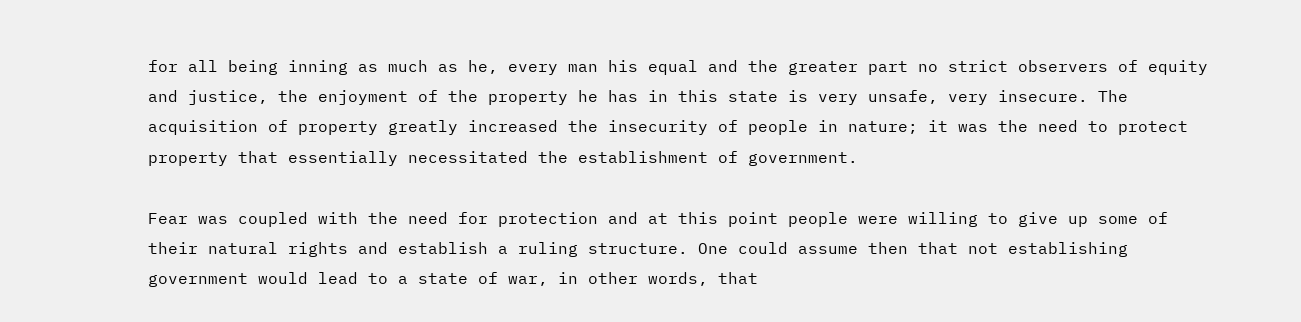for all being inning as much as he, every man his equal and the greater part no strict observers of equity and justice, the enjoyment of the property he has in this state is very unsafe, very insecure. The acquisition of property greatly increased the insecurity of people in nature; it was the need to protect property that essentially necessitated the establishment of government.

Fear was coupled with the need for protection and at this point people were willing to give up some of their natural rights and establish a ruling structure. One could assume then that not establishing government would lead to a state of war, in other words, that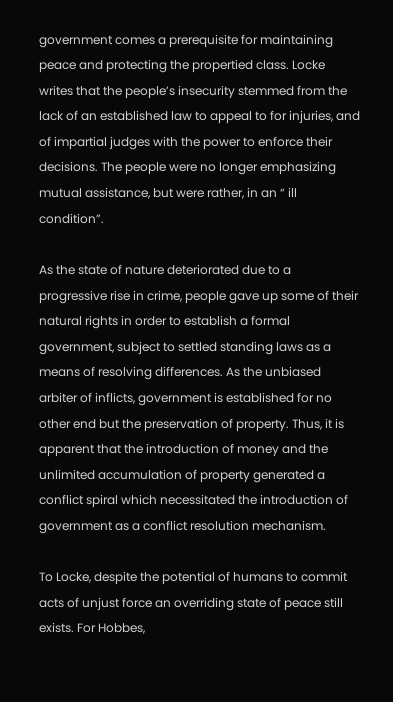government comes a prerequisite for maintaining peace and protecting the propertied class. Locke writes that the people’s insecurity stemmed from the lack of an established law to appeal to for injuries, and of impartial judges with the power to enforce their decisions. The people were no longer emphasizing mutual assistance, but were rather, in an “ ill condition”.

As the state of nature deteriorated due to a progressive rise in crime, people gave up some of their natural rights in order to establish a formal government, subject to settled standing laws as a means of resolving differences. As the unbiased arbiter of inflicts, government is established for no other end but the preservation of property. Thus, it is apparent that the introduction of money and the unlimited accumulation of property generated a conflict spiral which necessitated the introduction of government as a conflict resolution mechanism.

To Locke, despite the potential of humans to commit acts of unjust force an overriding state of peace still exists. For Hobbes,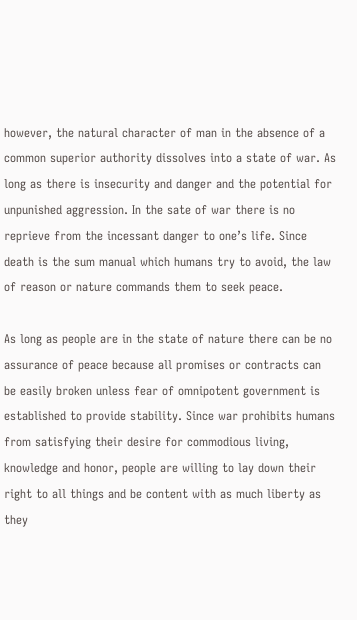however, the natural character of man in the absence of a common superior authority dissolves into a state of war. As long as there is insecurity and danger and the potential for unpunished aggression. In the sate of war there is no reprieve from the incessant danger to one’s life. Since death is the sum manual which humans try to avoid, the law of reason or nature commands them to seek peace.

As long as people are in the state of nature there can be no assurance of peace because all promises or contracts can be easily broken unless fear of omnipotent government is established to provide stability. Since war prohibits humans from satisfying their desire for commodious living, knowledge and honor, people are willing to lay down their right to all things and be content with as much liberty as they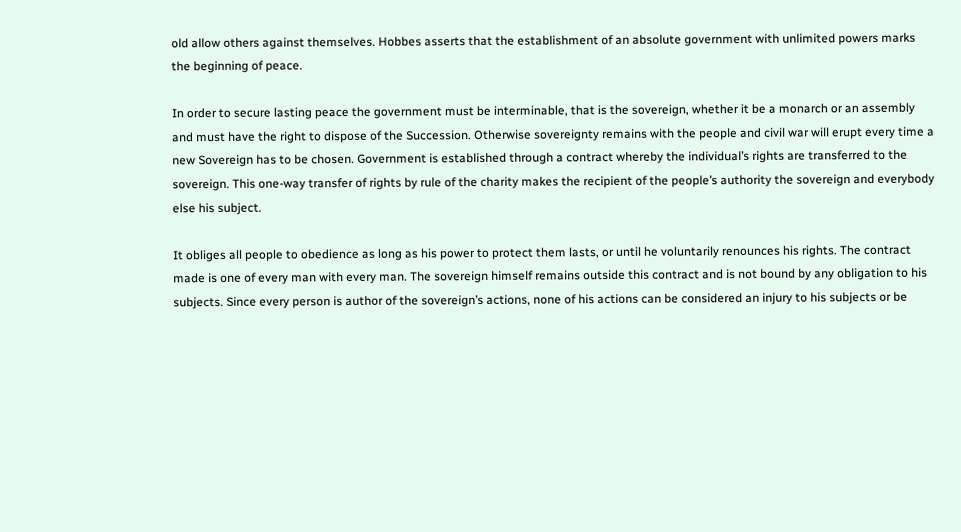old allow others against themselves. Hobbes asserts that the establishment of an absolute government with unlimited powers marks the beginning of peace.

In order to secure lasting peace the government must be interminable, that is the sovereign, whether it be a monarch or an assembly and must have the right to dispose of the Succession. Otherwise sovereignty remains with the people and civil war will erupt every time a new Sovereign has to be chosen. Government is established through a contract whereby the individual’s rights are transferred to the sovereign. This one-way transfer of rights by rule of the charity makes the recipient of the people’s authority the sovereign and everybody else his subject.

It obliges all people to obedience as long as his power to protect them lasts, or until he voluntarily renounces his rights. The contract made is one of every man with every man. The sovereign himself remains outside this contract and is not bound by any obligation to his subjects. Since every person is author of the sovereign’s actions, none of his actions can be considered an injury to his subjects or be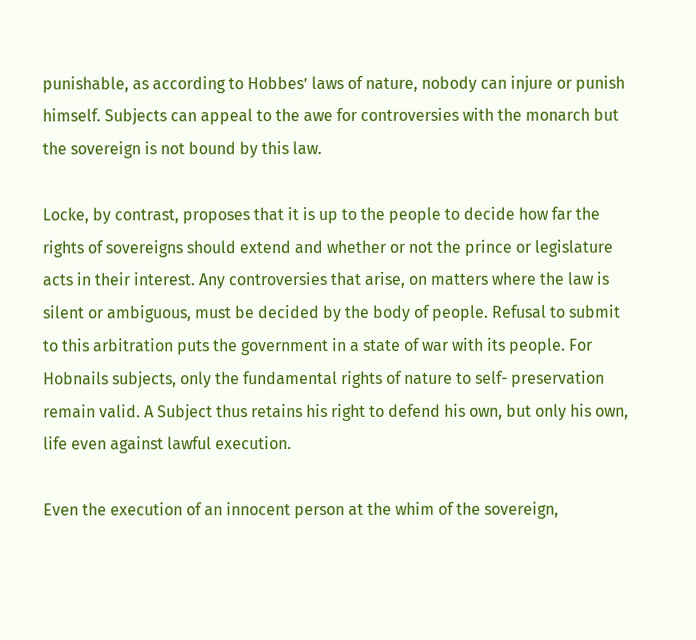punishable, as according to Hobbes’ laws of nature, nobody can injure or punish himself. Subjects can appeal to the awe for controversies with the monarch but the sovereign is not bound by this law.

Locke, by contrast, proposes that it is up to the people to decide how far the rights of sovereigns should extend and whether or not the prince or legislature acts in their interest. Any controversies that arise, on matters where the law is silent or ambiguous, must be decided by the body of people. Refusal to submit to this arbitration puts the government in a state of war with its people. For Hobnails subjects, only the fundamental rights of nature to self- preservation remain valid. A Subject thus retains his right to defend his own, but only his own, life even against lawful execution.

Even the execution of an innocent person at the whim of the sovereign,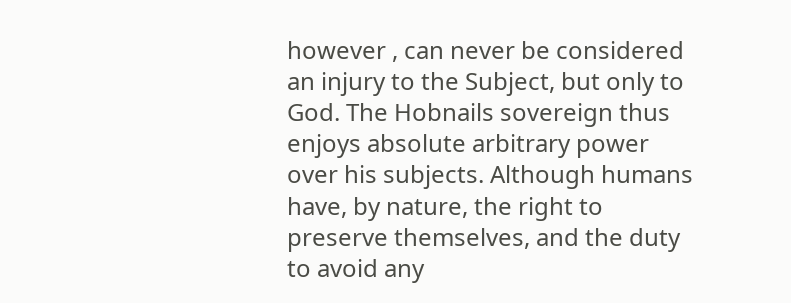however , can never be considered an injury to the Subject, but only to God. The Hobnails sovereign thus enjoys absolute arbitrary power over his subjects. Although humans have, by nature, the right to preserve themselves, and the duty to avoid any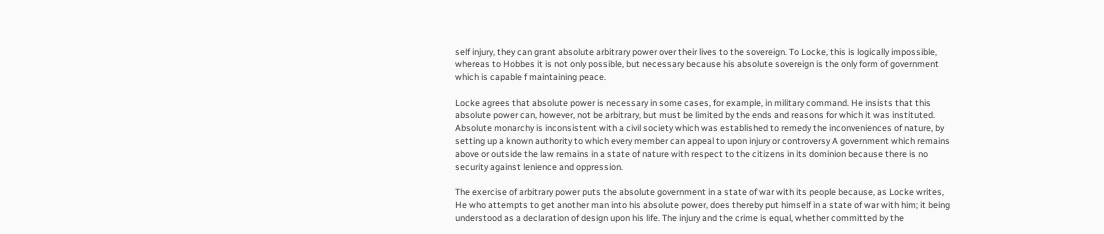self injury, they can grant absolute arbitrary power over their lives to the sovereign. To Locke, this is logically impossible, whereas to Hobbes it is not only possible, but necessary because his absolute sovereign is the only form of government which is capable f maintaining peace.

Locke agrees that absolute power is necessary in some cases, for example, in military command. He insists that this absolute power can, however, not be arbitrary, but must be limited by the ends and reasons for which it was instituted. Absolute monarchy is inconsistent with a civil society which was established to remedy the inconveniences of nature, by setting up a known authority to which every member can appeal to upon injury or controversy A government which remains above or outside the law remains in a state of nature with respect to the citizens in its dominion because there is no security against lenience and oppression.

The exercise of arbitrary power puts the absolute government in a state of war with its people because, as Locke writes, He who attempts to get another man into his absolute power, does thereby put himself in a state of war with him; it being understood as a declaration of design upon his life. The injury and the crime is equal, whether committed by the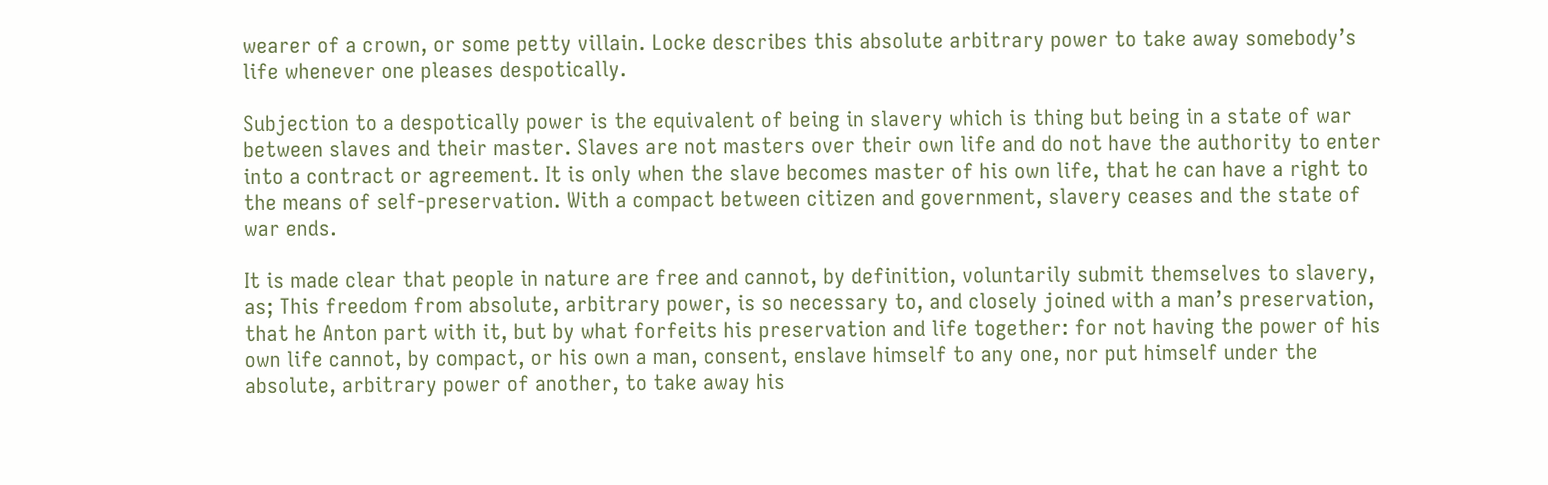wearer of a crown, or some petty villain. Locke describes this absolute arbitrary power to take away somebody’s life whenever one pleases despotically.

Subjection to a despotically power is the equivalent of being in slavery which is thing but being in a state of war between slaves and their master. Slaves are not masters over their own life and do not have the authority to enter into a contract or agreement. It is only when the slave becomes master of his own life, that he can have a right to the means of self-preservation. With a compact between citizen and government, slavery ceases and the state of war ends.

It is made clear that people in nature are free and cannot, by definition, voluntarily submit themselves to slavery, as; This freedom from absolute, arbitrary power, is so necessary to, and closely joined with a man’s preservation, that he Anton part with it, but by what forfeits his preservation and life together: for not having the power of his own life cannot, by compact, or his own a man, consent, enslave himself to any one, nor put himself under the absolute, arbitrary power of another, to take away his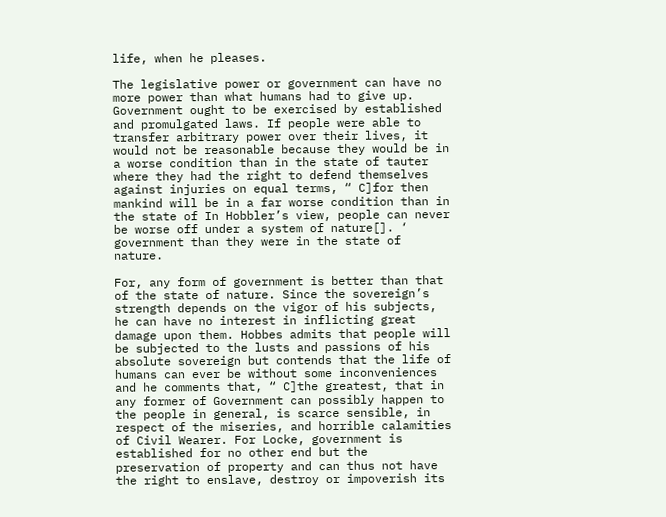life, when he pleases.

The legislative power or government can have no more power than what humans had to give up. Government ought to be exercised by established and promulgated laws. If people were able to transfer arbitrary power over their lives, it would not be reasonable because they would be in a worse condition than in the state of tauter where they had the right to defend themselves against injuries on equal terms, “ C]for then mankind will be in a far worse condition than in the state of In Hobbler’s view, people can never be worse off under a system of nature[]. ‘ government than they were in the state of nature.

For, any form of government is better than that of the state of nature. Since the sovereign’s strength depends on the vigor of his subjects, he can have no interest in inflicting great damage upon them. Hobbes admits that people will be subjected to the lusts and passions of his absolute sovereign but contends that the life of humans can ever be without some inconveniences and he comments that, “ C]the greatest, that in any former of Government can possibly happen to the people in general, is scarce sensible, in respect of the miseries, and horrible calamities of Civil Wearer. For Locke, government is established for no other end but the preservation of property and can thus not have the right to enslave, destroy or impoverish its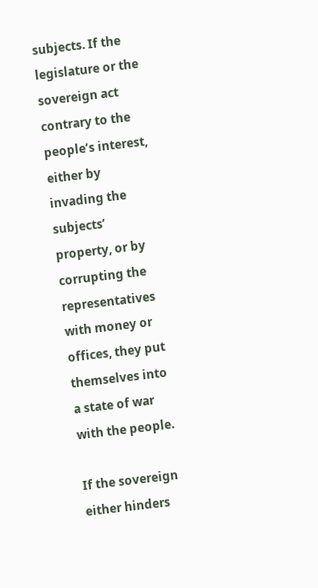subjects. If the legislature or the sovereign act contrary to the people’s interest, either by invading the subjects’ property, or by corrupting the representatives with money or offices, they put themselves into a state of war with the people.

If the sovereign either hinders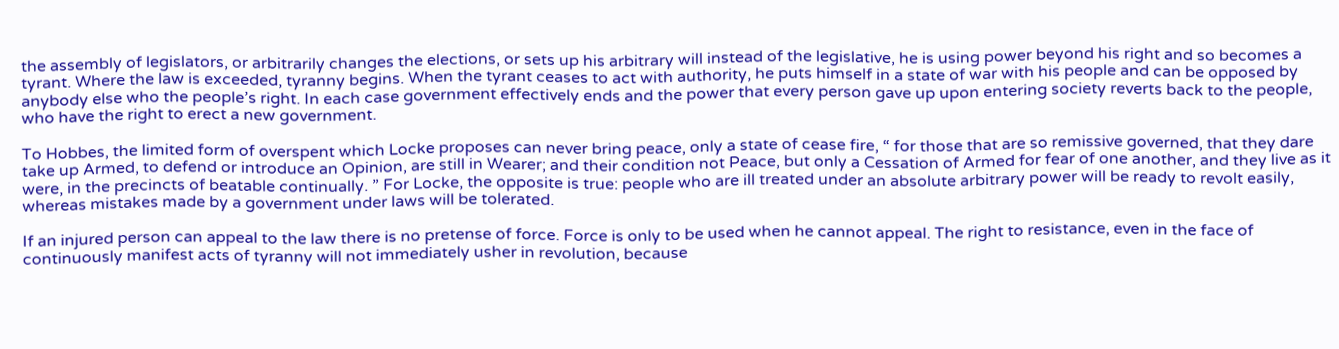the assembly of legislators, or arbitrarily changes the elections, or sets up his arbitrary will instead of the legislative, he is using power beyond his right and so becomes a tyrant. Where the law is exceeded, tyranny begins. When the tyrant ceases to act with authority, he puts himself in a state of war with his people and can be opposed by anybody else who the people’s right. In each case government effectively ends and the power that every person gave up upon entering society reverts back to the people, who have the right to erect a new government.

To Hobbes, the limited form of overspent which Locke proposes can never bring peace, only a state of cease fire, “ for those that are so remissive governed, that they dare take up Armed, to defend or introduce an Opinion, are still in Wearer; and their condition not Peace, but only a Cessation of Armed for fear of one another, and they live as it were, in the precincts of beatable continually. ” For Locke, the opposite is true: people who are ill treated under an absolute arbitrary power will be ready to revolt easily, whereas mistakes made by a government under laws will be tolerated.

If an injured person can appeal to the law there is no pretense of force. Force is only to be used when he cannot appeal. The right to resistance, even in the face of continuously manifest acts of tyranny will not immediately usher in revolution, because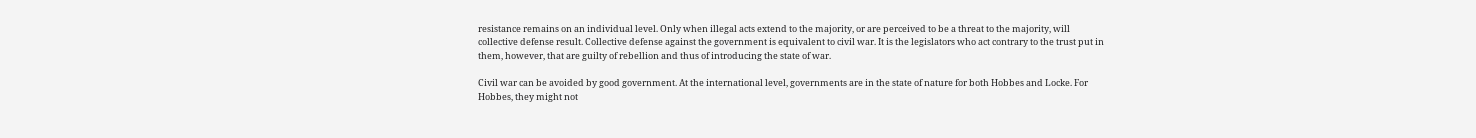resistance remains on an individual level. Only when illegal acts extend to the majority, or are perceived to be a threat to the majority, will collective defense result. Collective defense against the government is equivalent to civil war. It is the legislators who act contrary to the trust put in them, however, that are guilty of rebellion and thus of introducing the state of war.

Civil war can be avoided by good government. At the international level, governments are in the state of nature for both Hobbes and Locke. For Hobbes, they might not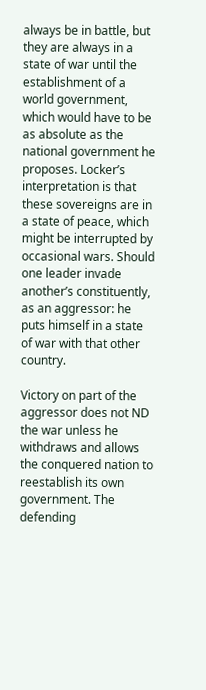always be in battle, but they are always in a state of war until the establishment of a world government, which would have to be as absolute as the national government he proposes. Locker’s interpretation is that these sovereigns are in a state of peace, which might be interrupted by occasional wars. Should one leader invade another’s constituently, as an aggressor: he puts himself in a state of war with that other country.

Victory on part of the aggressor does not ND the war unless he withdraws and allows the conquered nation to reestablish its own government. The defending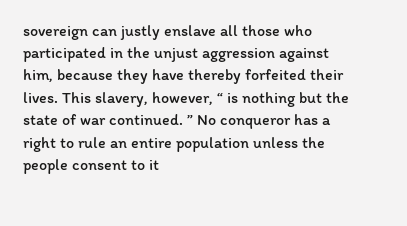sovereign can justly enslave all those who participated in the unjust aggression against him, because they have thereby forfeited their lives. This slavery, however, “ is nothing but the state of war continued. ” No conqueror has a right to rule an entire population unless the people consent to it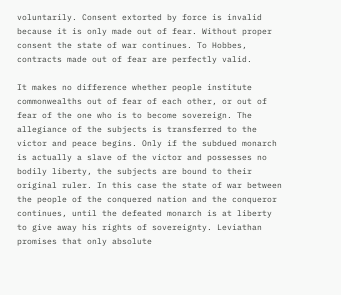voluntarily. Consent extorted by force is invalid because it is only made out of fear. Without proper consent the state of war continues. To Hobbes, contracts made out of fear are perfectly valid.

It makes no difference whether people institute commonwealths out of fear of each other, or out of fear of the one who is to become sovereign. The allegiance of the subjects is transferred to the victor and peace begins. Only if the subdued monarch is actually a slave of the victor and possesses no bodily liberty, the subjects are bound to their original ruler. In this case the state of war between the people of the conquered nation and the conqueror continues, until the defeated monarch is at liberty to give away his rights of sovereignty. Leviathan promises that only absolute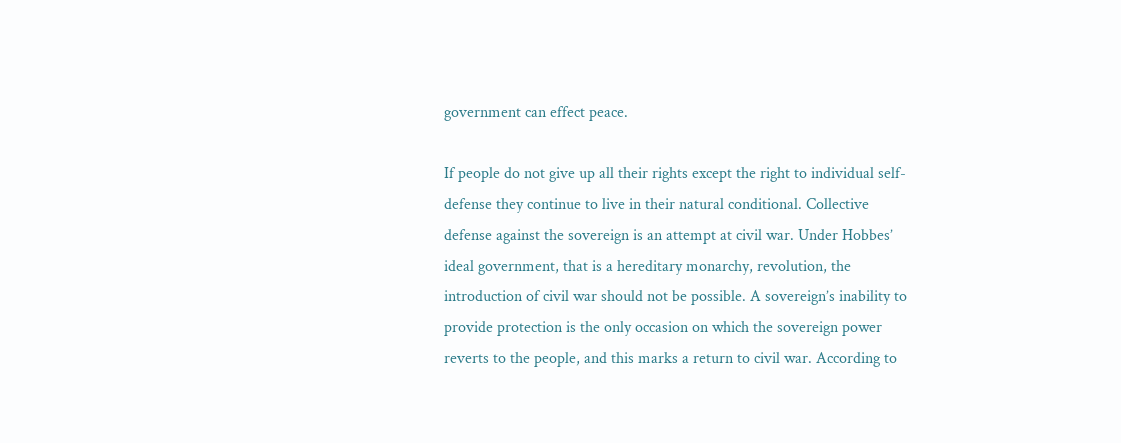government can effect peace.

If people do not give up all their rights except the right to individual self-defense they continue to live in their natural conditional. Collective defense against the sovereign is an attempt at civil war. Under Hobbes’ ideal government, that is a hereditary monarchy, revolution, the introduction of civil war should not be possible. A sovereign’s inability to provide protection is the only occasion on which the sovereign power reverts to the people, and this marks a return to civil war. According to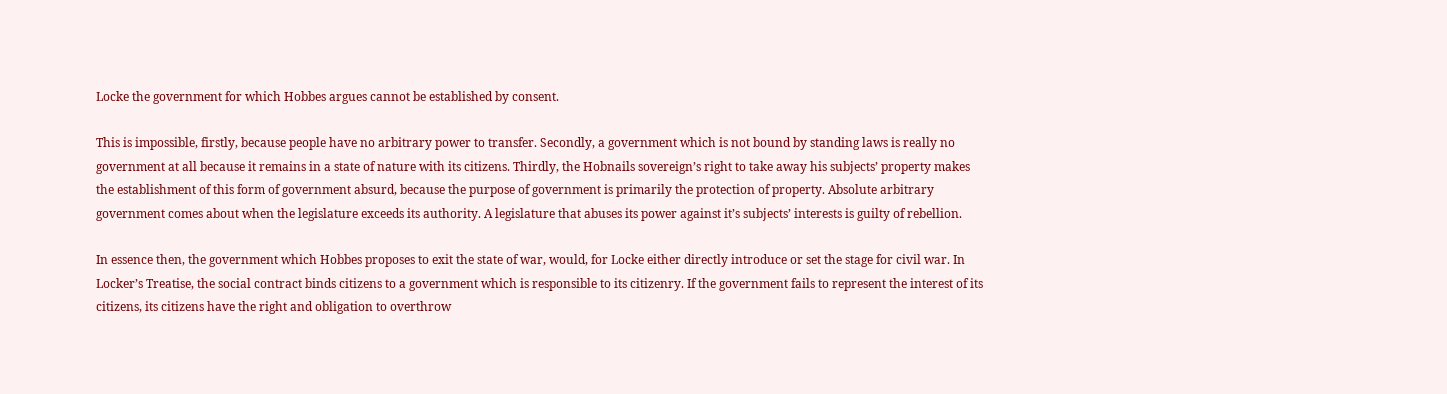Locke the government for which Hobbes argues cannot be established by consent.

This is impossible, firstly, because people have no arbitrary power to transfer. Secondly, a government which is not bound by standing laws is really no government at all because it remains in a state of nature with its citizens. Thirdly, the Hobnails sovereign’s right to take away his subjects’ property makes the establishment of this form of government absurd, because the purpose of government is primarily the protection of property. Absolute arbitrary government comes about when the legislature exceeds its authority. A legislature that abuses its power against it’s subjects’ interests is guilty of rebellion.

In essence then, the government which Hobbes proposes to exit the state of war, would, for Locke either directly introduce or set the stage for civil war. In Locker’s Treatise, the social contract binds citizens to a government which is responsible to its citizenry. If the government fails to represent the interest of its citizens, its citizens have the right and obligation to overthrow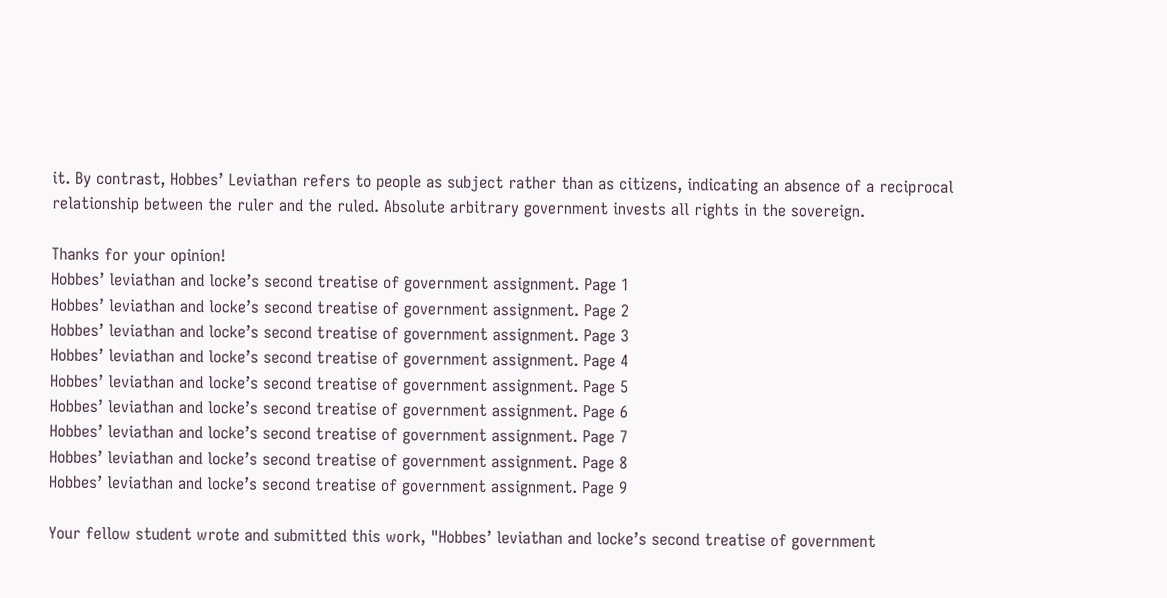it. By contrast, Hobbes’ Leviathan refers to people as subject rather than as citizens, indicating an absence of a reciprocal relationship between the ruler and the ruled. Absolute arbitrary government invests all rights in the sovereign.

Thanks for your opinion!
Hobbes’ leviathan and locke’s second treatise of government assignment. Page 1
Hobbes’ leviathan and locke’s second treatise of government assignment. Page 2
Hobbes’ leviathan and locke’s second treatise of government assignment. Page 3
Hobbes’ leviathan and locke’s second treatise of government assignment. Page 4
Hobbes’ leviathan and locke’s second treatise of government assignment. Page 5
Hobbes’ leviathan and locke’s second treatise of government assignment. Page 6
Hobbes’ leviathan and locke’s second treatise of government assignment. Page 7
Hobbes’ leviathan and locke’s second treatise of government assignment. Page 8
Hobbes’ leviathan and locke’s second treatise of government assignment. Page 9

Your fellow student wrote and submitted this work, "Hobbes’ leviathan and locke’s second treatise of government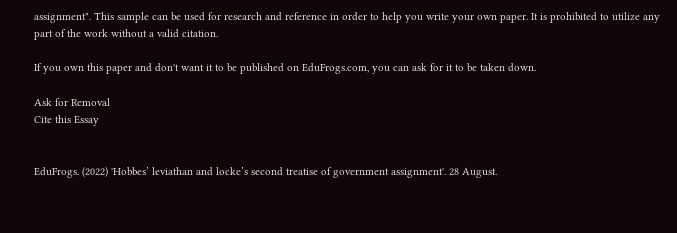assignment". This sample can be used for research and reference in order to help you write your own paper. It is prohibited to utilize any part of the work without a valid citation.

If you own this paper and don't want it to be published on EduFrogs.com, you can ask for it to be taken down.

Ask for Removal
Cite this Essay


EduFrogs. (2022) 'Hobbes’ leviathan and locke’s second treatise of government assignment'. 28 August.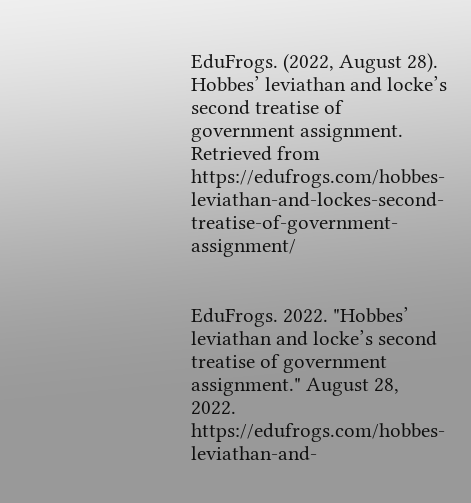EduFrogs. (2022, August 28). Hobbes’ leviathan and locke’s second treatise of government assignment. Retrieved from https://edufrogs.com/hobbes-leviathan-and-lockes-second-treatise-of-government-assignment/


EduFrogs. 2022. "Hobbes’ leviathan and locke’s second treatise of government assignment." August 28, 2022. https://edufrogs.com/hobbes-leviathan-and-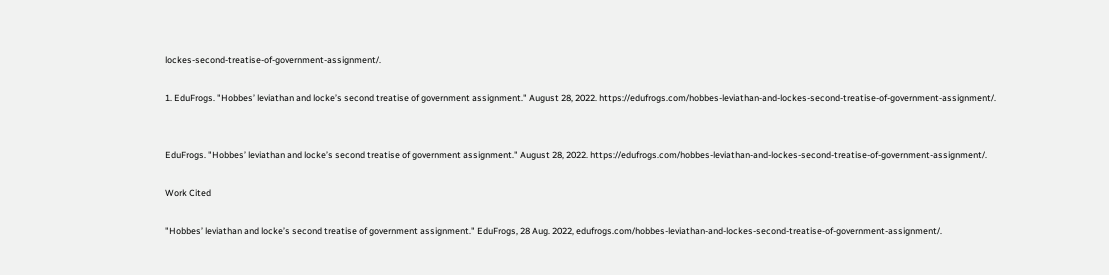lockes-second-treatise-of-government-assignment/.

1. EduFrogs. "Hobbes’ leviathan and locke’s second treatise of government assignment." August 28, 2022. https://edufrogs.com/hobbes-leviathan-and-lockes-second-treatise-of-government-assignment/.


EduFrogs. "Hobbes’ leviathan and locke’s second treatise of government assignment." August 28, 2022. https://edufrogs.com/hobbes-leviathan-and-lockes-second-treatise-of-government-assignment/.

Work Cited

"Hobbes’ leviathan and locke’s second treatise of government assignment." EduFrogs, 28 Aug. 2022, edufrogs.com/hobbes-leviathan-and-lockes-second-treatise-of-government-assignment/.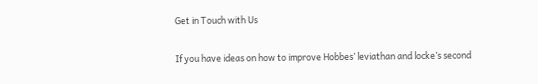Get in Touch with Us

If you have ideas on how to improve Hobbes’ leviathan and locke’s second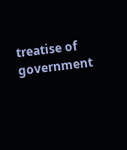treatise of government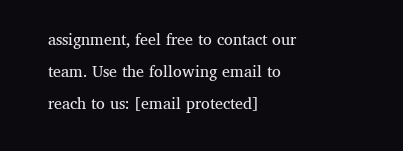assignment, feel free to contact our team. Use the following email to reach to us: [email protected]